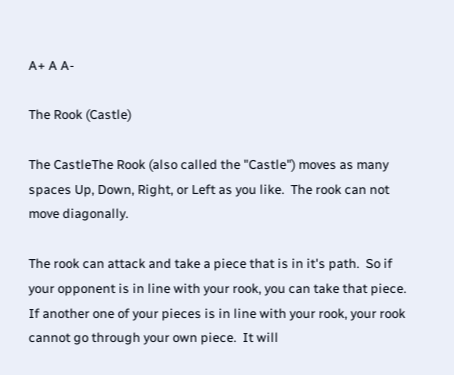A+ A A-

The Rook (Castle)

The CastleThe Rook (also called the "Castle") moves as many spaces Up, Down, Right, or Left as you like.  The rook can not move diagonally.

The rook can attack and take a piece that is in it's path.  So if your opponent is in line with your rook, you can take that piece.  If another one of your pieces is in line with your rook, your rook cannot go through your own piece.  It will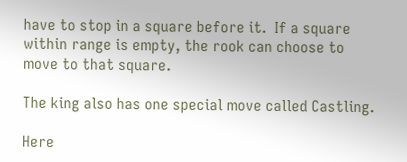have to stop in a square before it.  If a square within range is empty, the rook can choose to move to that square.

The king also has one special move called Castling.

Here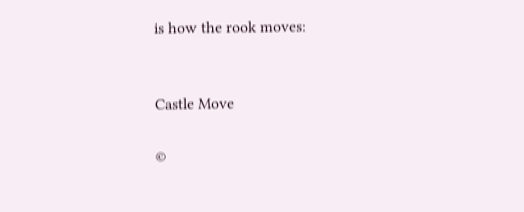is how the rook moves:


Castle Move

©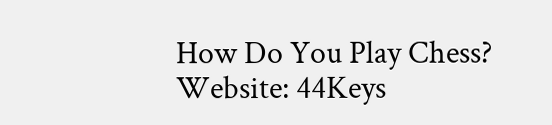How Do You Play Chess?
Website: 44Keys